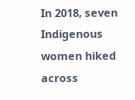In 2018, seven Indigenous women hiked across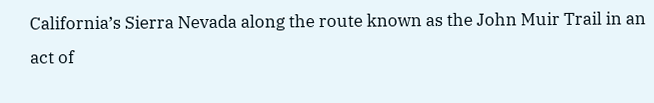California’s Sierra Nevada along the route known as the John Muir Trail in an act of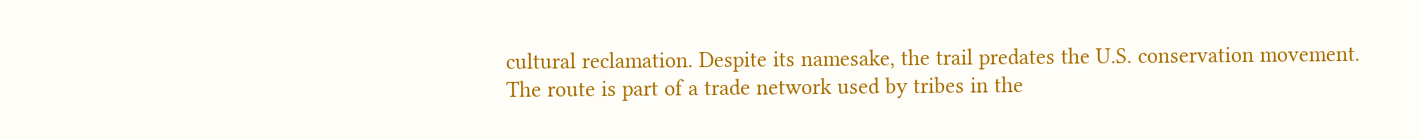cultural reclamation. Despite its namesake, the trail predates the U.S. conservation movement.
The route is part of a trade network used by tribes in the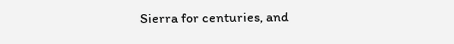Sierra for centuries, and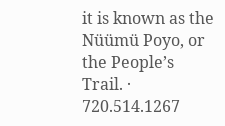it is known as the Nüümü Poyo, or the People’s Trail. · 720.514.1267